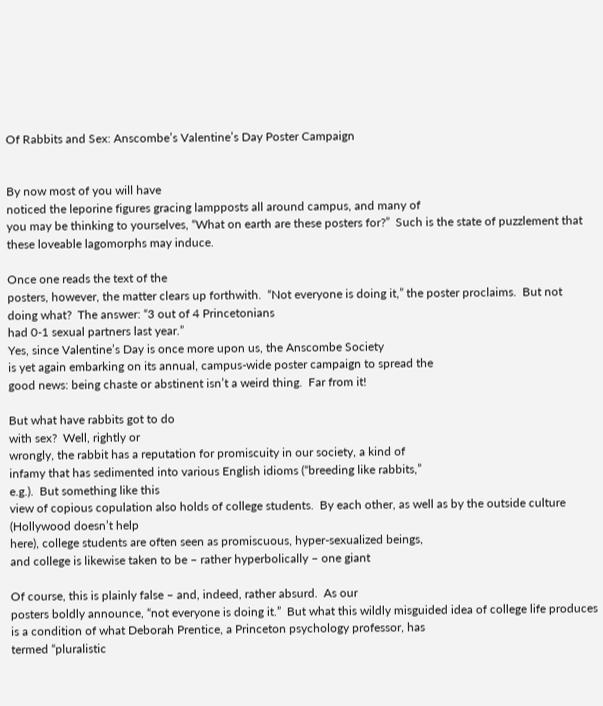Of Rabbits and Sex: Anscombe’s Valentine’s Day Poster Campaign


By now most of you will have
noticed the leporine figures gracing lampposts all around campus, and many of
you may be thinking to yourselves, “What on earth are these posters for?”  Such is the state of puzzlement that
these loveable lagomorphs may induce.

Once one reads the text of the
posters, however, the matter clears up forthwith.  “Not everyone is doing it,” the poster proclaims.  But not doing what?  The answer: “3 out of 4 Princetonians
had 0-1 sexual partners last year.”
Yes, since Valentine’s Day is once more upon us, the Anscombe Society
is yet again embarking on its annual, campus-wide poster campaign to spread the
good news: being chaste or abstinent isn’t a weird thing.  Far from it!

But what have rabbits got to do
with sex?  Well, rightly or
wrongly, the rabbit has a reputation for promiscuity in our society, a kind of
infamy that has sedimented into various English idioms (“breeding like rabbits,”
e.g.).  But something like this
view of copious copulation also holds of college students.  By each other, as well as by the outside culture (Hollywood doesn’t help
here), college students are often seen as promiscuous, hyper-sexualized beings,
and college is likewise taken to be – rather hyperbolically – one giant

Of course, this is plainly false – and, indeed, rather absurd.  As our
posters boldly announce, “not everyone is doing it.”  But what this wildly misguided idea of college life produces
is a condition of what Deborah Prentice, a Princeton psychology professor, has
termed “pluralistic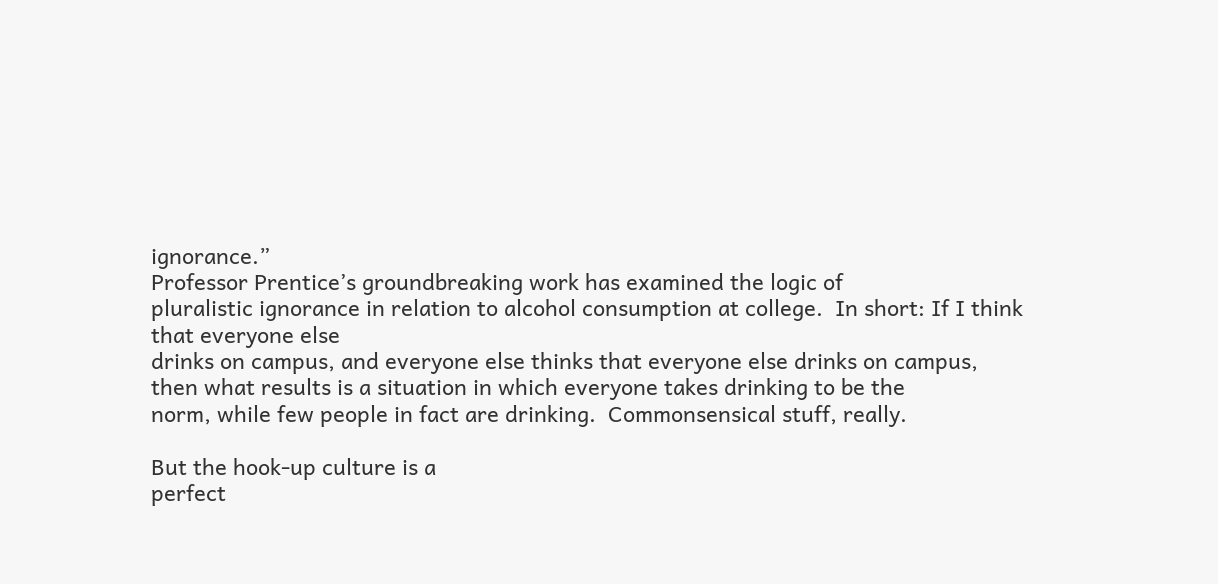ignorance.”
Professor Prentice’s groundbreaking work has examined the logic of
pluralistic ignorance in relation to alcohol consumption at college.  In short: If I think that everyone else
drinks on campus, and everyone else thinks that everyone else drinks on campus,
then what results is a situation in which everyone takes drinking to be the
norm, while few people in fact are drinking.  Commonsensical stuff, really.

But the hook-up culture is a
perfect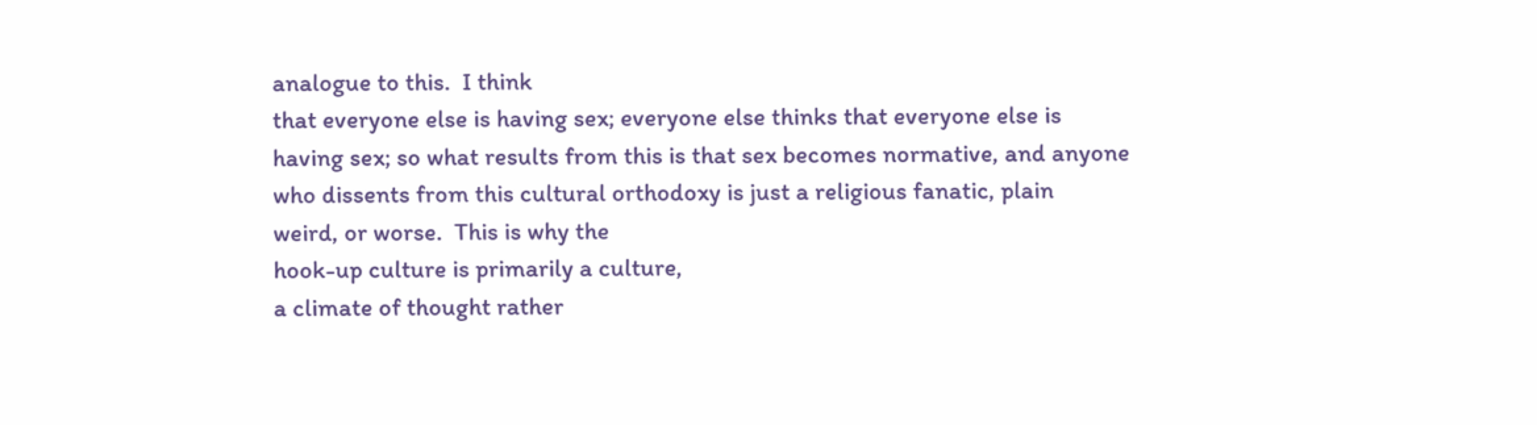analogue to this.  I think
that everyone else is having sex; everyone else thinks that everyone else is
having sex; so what results from this is that sex becomes normative, and anyone
who dissents from this cultural orthodoxy is just a religious fanatic, plain
weird, or worse.  This is why the
hook-up culture is primarily a culture,
a climate of thought rather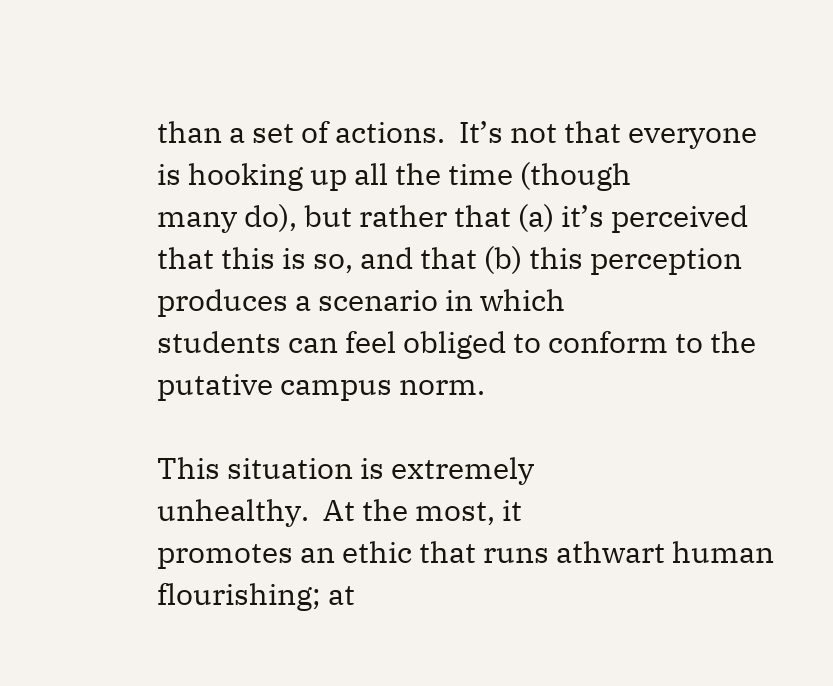than a set of actions.  It’s not that everyone is hooking up all the time (though
many do), but rather that (a) it’s perceived
that this is so, and that (b) this perception produces a scenario in which
students can feel obliged to conform to the putative campus norm.

This situation is extremely
unhealthy.  At the most, it
promotes an ethic that runs athwart human flourishing; at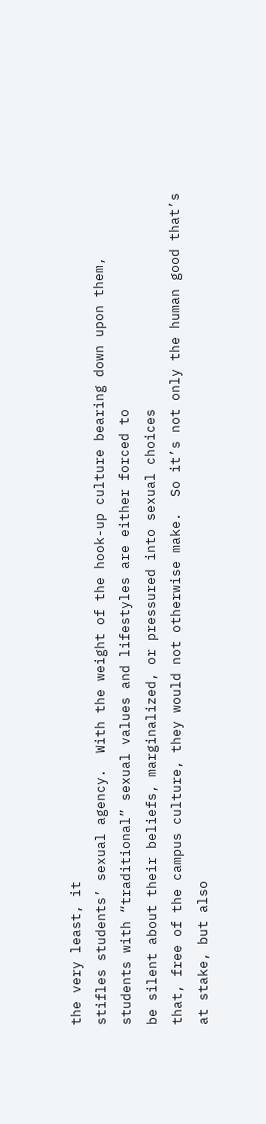the very least, it
stifles students’ sexual agency.  With the weight of the hook-up culture bearing down upon them,
students with “traditional” sexual values and lifestyles are either forced to
be silent about their beliefs, marginalized, or pressured into sexual choices
that, free of the campus culture, they would not otherwise make.  So it’s not only the human good that’s
at stake, but also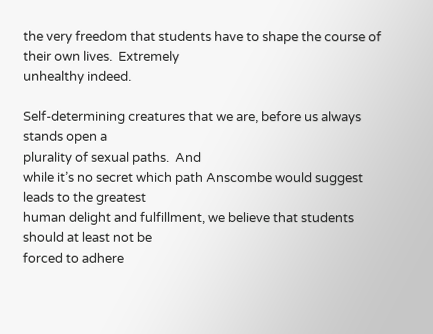the very freedom that students have to shape the course of
their own lives.  Extremely
unhealthy indeed.

Self-determining creatures that we are, before us always stands open a
plurality of sexual paths.  And
while it’s no secret which path Anscombe would suggest leads to the greatest
human delight and fulfillment, we believe that students should at least not be
forced to adhere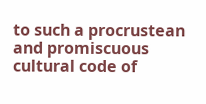to such a procrustean and promiscuous cultural code of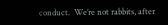conduct.  We’re not rabbits, after